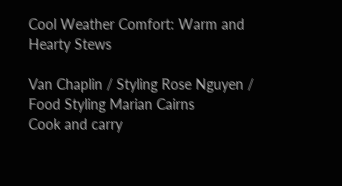Cool Weather Comfort: Warm and Hearty Stews

Van Chaplin / Styling Rose Nguyen / Food Styling Marian Cairns
Cook and carry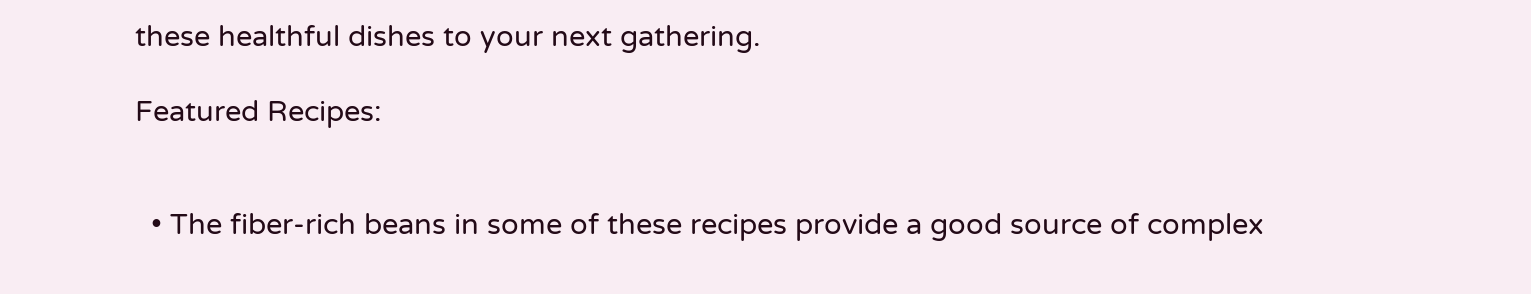these healthful dishes to your next gathering.

Featured Recipes:


  • The fiber-rich beans in some of these recipes provide a good source of complex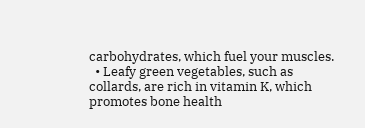carbohydrates, which fuel your muscles.
  • Leafy green vegetables, such as collards, are rich in vitamin K, which promotes bone health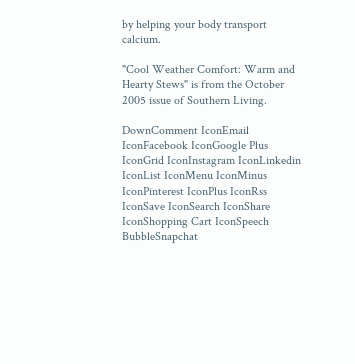by helping your body transport calcium.

"Cool Weather Comfort: Warm and Hearty Stews" is from the October 2005 issue of Southern Living.

DownComment IconEmail IconFacebook IconGoogle Plus IconGrid IconInstagram IconLinkedin IconList IconMenu IconMinus IconPinterest IconPlus IconRss IconSave IconSearch IconShare IconShopping Cart IconSpeech BubbleSnapchat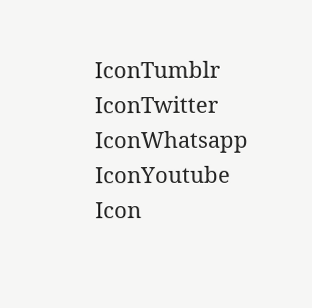IconTumblr IconTwitter IconWhatsapp IconYoutube Icon